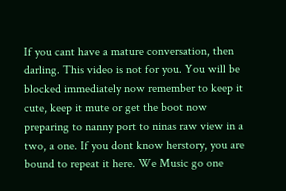If you cant have a mature conversation, then darling. This video is not for you. You will be blocked immediately now remember to keep it cute, keep it mute or get the boot now preparing to nanny port to ninas raw view in a two, a one. If you dont know herstory, you are bound to repeat it here. We Music go one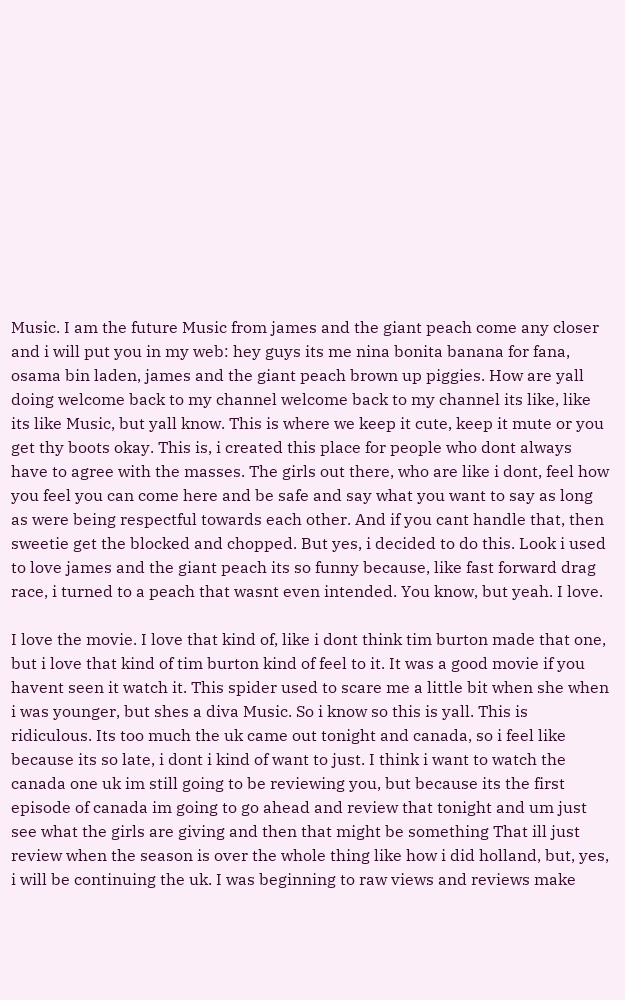Music. I am the future Music from james and the giant peach come any closer and i will put you in my web: hey guys its me nina bonita banana for fana, osama bin laden, james and the giant peach brown up piggies. How are yall doing welcome back to my channel welcome back to my channel its like, like its like Music, but yall know. This is where we keep it cute, keep it mute or you get thy boots okay. This is, i created this place for people who dont always have to agree with the masses. The girls out there, who are like i dont, feel how you feel you can come here and be safe and say what you want to say as long as were being respectful towards each other. And if you cant handle that, then sweetie get the blocked and chopped. But yes, i decided to do this. Look i used to love james and the giant peach its so funny because, like fast forward drag race, i turned to a peach that wasnt even intended. You know, but yeah. I love.

I love the movie. I love that kind of, like i dont think tim burton made that one, but i love that kind of tim burton kind of feel to it. It was a good movie if you havent seen it watch it. This spider used to scare me a little bit when she when i was younger, but shes a diva Music. So i know so this is yall. This is ridiculous. Its too much the uk came out tonight and canada, so i feel like because its so late, i dont i kind of want to just. I think i want to watch the canada one uk im still going to be reviewing you, but because its the first episode of canada im going to go ahead and review that tonight and um just see what the girls are giving and then that might be something That ill just review when the season is over the whole thing like how i did holland, but, yes, i will be continuing the uk. I was beginning to raw views and reviews make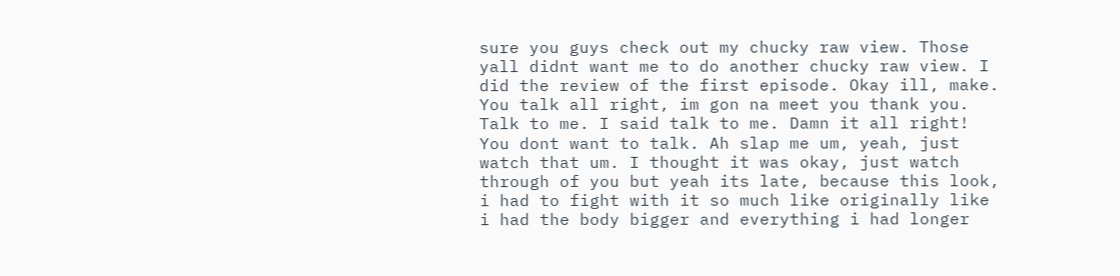sure you guys check out my chucky raw view. Those yall didnt want me to do another chucky raw view. I did the review of the first episode. Okay ill, make. You talk all right, im gon na meet you thank you. Talk to me. I said talk to me. Damn it all right! You dont want to talk. Ah slap me um, yeah, just watch that um. I thought it was okay, just watch through of you but yeah its late, because this look, i had to fight with it so much like originally like i had the body bigger and everything i had longer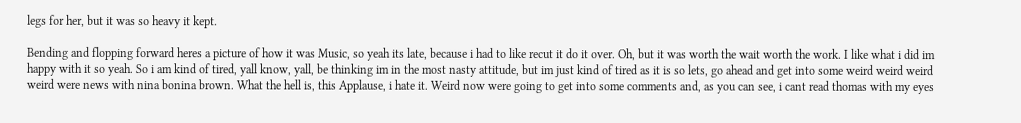legs for her, but it was so heavy it kept.

Bending and flopping forward heres a picture of how it was Music, so yeah its late, because i had to like recut it do it over. Oh, but it was worth the wait worth the work. I like what i did im happy with it so yeah. So i am kind of tired, yall know, yall, be thinking im in the most nasty attitude, but im just kind of tired as it is so lets, go ahead and get into some weird weird weird weird were news with nina bonina brown. What the hell is, this Applause, i hate it. Weird now were going to get into some comments and, as you can see, i cant read thomas with my eyes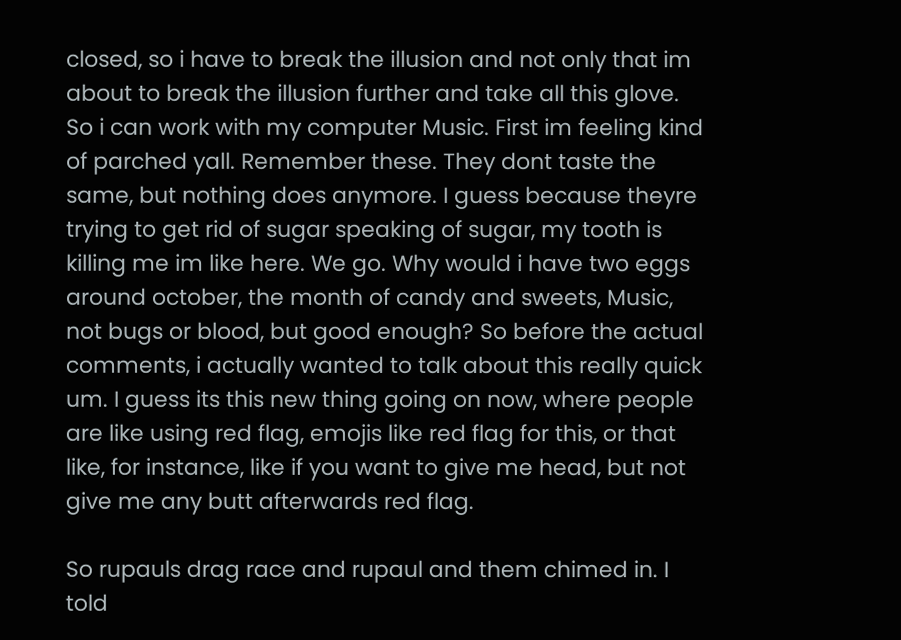closed, so i have to break the illusion and not only that im about to break the illusion further and take all this glove. So i can work with my computer Music. First im feeling kind of parched yall. Remember these. They dont taste the same, but nothing does anymore. I guess because theyre trying to get rid of sugar speaking of sugar, my tooth is killing me im like here. We go. Why would i have two eggs around october, the month of candy and sweets, Music, not bugs or blood, but good enough? So before the actual comments, i actually wanted to talk about this really quick um. I guess its this new thing going on now, where people are like using red flag, emojis like red flag for this, or that like, for instance, like if you want to give me head, but not give me any butt afterwards red flag.

So rupauls drag race and rupaul and them chimed in. I told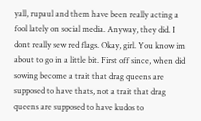yall, rupaul and them have been really acting a fool lately on social media. Anyway, they did. I dont really sew red flags. Okay, girl. You know im about to go in a little bit. First off since, when did sowing become a trait that drag queens are supposed to have thats, not a trait that drag queens are supposed to have kudos to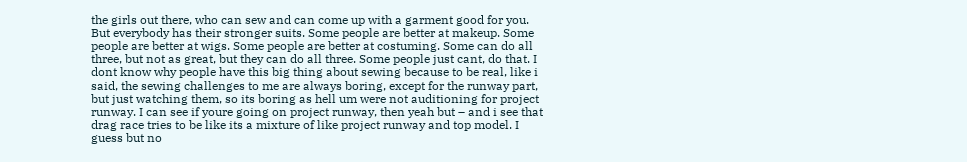the girls out there, who can sew and can come up with a garment good for you. But everybody has their stronger suits. Some people are better at makeup. Some people are better at wigs. Some people are better at costuming. Some can do all three, but not as great, but they can do all three. Some people just cant, do that. I dont know why people have this big thing about sewing because to be real, like i said, the sewing challenges to me are always boring, except for the runway part, but just watching them, so its boring as hell um were not auditioning for project runway. I can see if youre going on project runway, then yeah but – and i see that drag race tries to be like its a mixture of like project runway and top model. I guess but no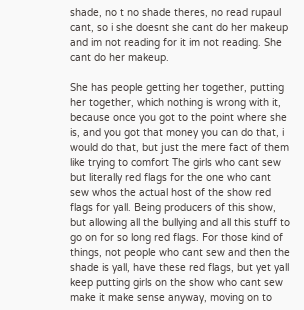shade, no t no shade theres, no read rupaul cant, so i she doesnt she cant do her makeup and im not reading for it im not reading. She cant do her makeup.

She has people getting her together, putting her together, which nothing is wrong with it, because once you got to the point where she is, and you got that money you can do that, i would do that, but just the mere fact of them like trying to comfort The girls who cant sew but literally red flags for the one who cant sew whos the actual host of the show red flags for yall. Being producers of this show, but allowing all the bullying and all this stuff to go on for so long red flags. For those kind of things, not people who cant sew and then the shade is yall, have these red flags, but yet yall keep putting girls on the show who cant sew make it make sense anyway, moving on to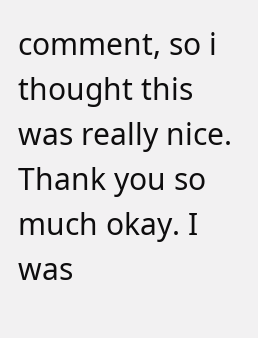comment, so i thought this was really nice. Thank you so much okay. I was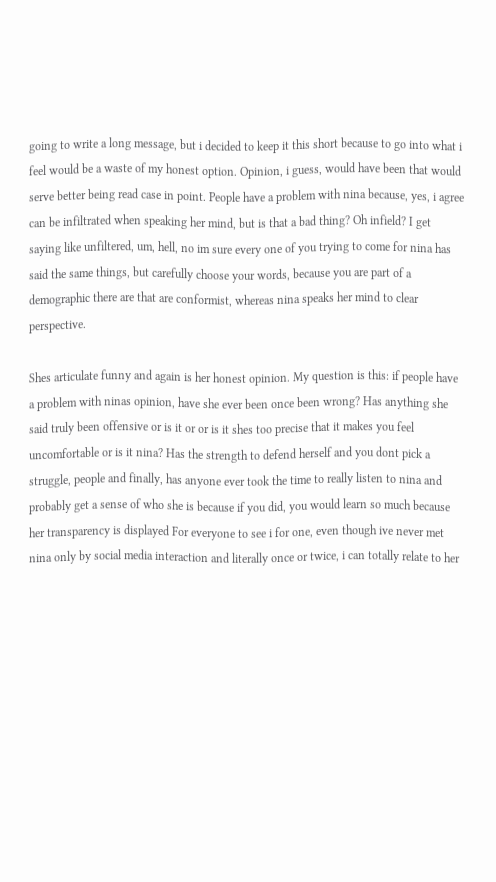going to write a long message, but i decided to keep it this short because to go into what i feel would be a waste of my honest option. Opinion, i guess, would have been that would serve better being read case in point. People have a problem with nina because, yes, i agree can be infiltrated when speaking her mind, but is that a bad thing? Oh infield? I get saying like unfiltered, um, hell, no im sure every one of you trying to come for nina has said the same things, but carefully choose your words, because you are part of a demographic there are that are conformist, whereas nina speaks her mind to clear perspective.

Shes articulate funny and again is her honest opinion. My question is this: if people have a problem with ninas opinion, have she ever been once been wrong? Has anything she said truly been offensive or is it or or is it shes too precise that it makes you feel uncomfortable or is it nina? Has the strength to defend herself and you dont pick a struggle, people and finally, has anyone ever took the time to really listen to nina and probably get a sense of who she is because if you did, you would learn so much because her transparency is displayed For everyone to see i for one, even though ive never met nina only by social media interaction and literally once or twice, i can totally relate to her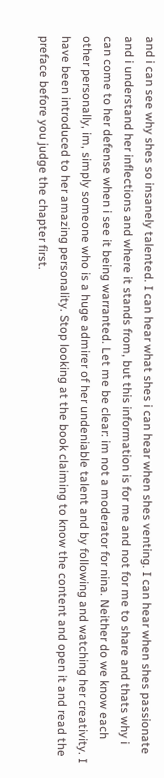and i can see why shes so insanely talented. I can hear what shes i can hear when shes venting. I can hear when shes passionate and i understand her inflections and where it stands from, but this information is for me and not for me to share and thats why i can come to her defense when i see it being warranted. Let me be clear: im not a moderator for nina. Neither do we know each other personally, im, simply someone who is a huge admirer of her undeniable talent and by following and watching her creativity. I have been introduced to her amazing personality. Stop looking at the book claiming to know the content and open it and read the preface before you judge the chapter first.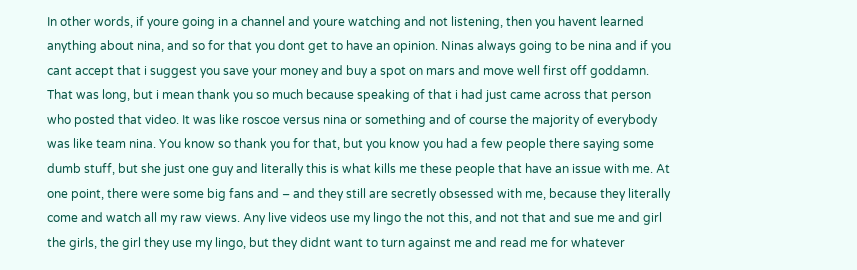In other words, if youre going in a channel and youre watching and not listening, then you havent learned anything about nina, and so for that you dont get to have an opinion. Ninas always going to be nina and if you cant accept that i suggest you save your money and buy a spot on mars and move well first off goddamn. That was long, but i mean thank you so much because speaking of that i had just came across that person who posted that video. It was like roscoe versus nina or something and of course the majority of everybody was like team nina. You know so thank you for that, but you know you had a few people there saying some dumb stuff, but she just one guy and literally this is what kills me these people that have an issue with me. At one point, there were some big fans and – and they still are secretly obsessed with me, because they literally come and watch all my raw views. Any live videos use my lingo the not this, and not that and sue me and girl the girls, the girl they use my lingo, but they didnt want to turn against me and read me for whatever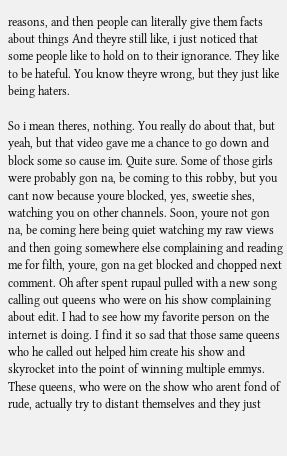reasons, and then people can literally give them facts about things And theyre still like, i just noticed that some people like to hold on to their ignorance. They like to be hateful. You know theyre wrong, but they just like being haters.

So i mean theres, nothing. You really do about that, but yeah, but that video gave me a chance to go down and block some so cause im. Quite sure. Some of those girls were probably gon na, be coming to this robby, but you cant now because youre blocked, yes, sweetie shes, watching you on other channels. Soon, youre not gon na, be coming here being quiet watching my raw views and then going somewhere else complaining and reading me for filth, youre, gon na get blocked and chopped next comment. Oh after spent rupaul pulled with a new song calling out queens who were on his show complaining about edit. I had to see how my favorite person on the internet is doing. I find it so sad that those same queens who he called out helped him create his show and skyrocket into the point of winning multiple emmys. These queens, who were on the show who arent fond of rude, actually try to distant themselves and they just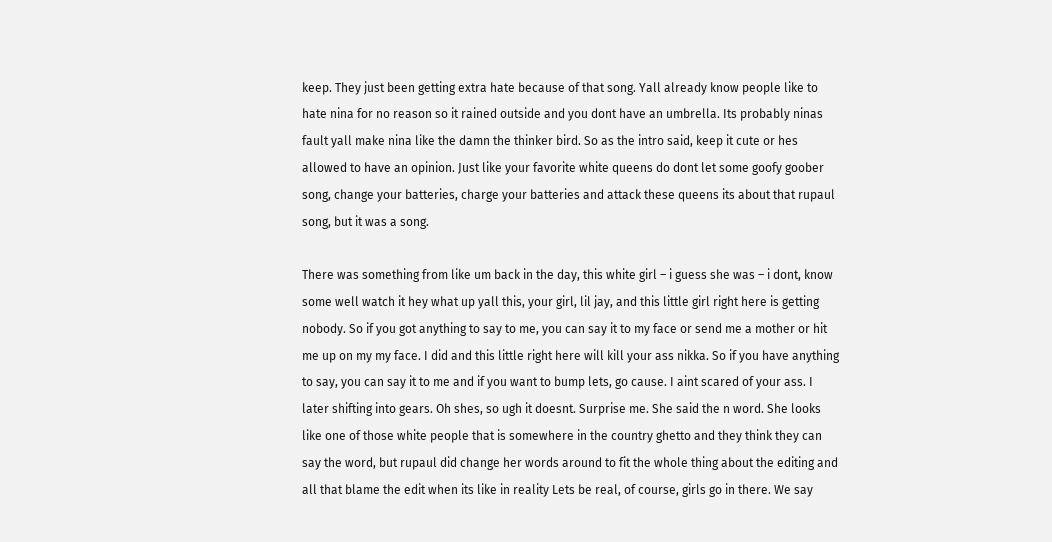keep. They just been getting extra hate because of that song. Yall already know people like to hate nina for no reason so it rained outside and you dont have an umbrella. Its probably ninas fault yall make nina like the damn the thinker bird. So as the intro said, keep it cute or hes allowed to have an opinion. Just like your favorite white queens do dont let some goofy goober song, change your batteries, charge your batteries and attack these queens its about that rupaul song, but it was a song.

There was something from like um back in the day, this white girl – i guess she was – i dont, know some well watch it hey what up yall this, your girl, lil jay, and this little girl right here is getting nobody. So if you got anything to say to me, you can say it to my face or send me a mother or hit me up on my my face. I did and this little right here will kill your ass nikka. So if you have anything to say, you can say it to me and if you want to bump lets, go cause. I aint scared of your ass. I later shifting into gears. Oh shes, so ugh it doesnt. Surprise me. She said the n word. She looks like one of those white people that is somewhere in the country ghetto and they think they can say the word, but rupaul did change her words around to fit the whole thing about the editing and all that blame the edit when its like in reality Lets be real, of course, girls go in there. We say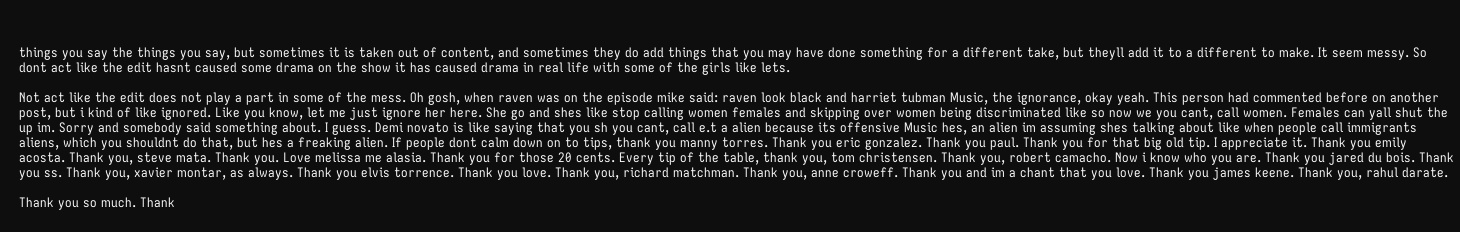things you say the things you say, but sometimes it is taken out of content, and sometimes they do add things that you may have done something for a different take, but theyll add it to a different to make. It seem messy. So dont act like the edit hasnt caused some drama on the show it has caused drama in real life with some of the girls like lets.

Not act like the edit does not play a part in some of the mess. Oh gosh, when raven was on the episode mike said: raven look black and harriet tubman Music, the ignorance, okay yeah. This person had commented before on another post, but i kind of like ignored. Like you know, let me just ignore her here. She go and shes like stop calling women females and skipping over women being discriminated like so now we you cant, call women. Females can yall shut the up im. Sorry and somebody said something about. I guess. Demi novato is like saying that you sh you cant, call e.t a alien because its offensive Music hes, an alien im assuming shes talking about like when people call immigrants aliens, which you shouldnt do that, but hes a freaking alien. If people dont calm down on to tips, thank you manny torres. Thank you eric gonzalez. Thank you paul. Thank you for that big old tip. I appreciate it. Thank you emily acosta. Thank you, steve mata. Thank you. Love melissa me alasia. Thank you for those 20 cents. Every tip of the table, thank you, tom christensen. Thank you, robert camacho. Now i know who you are. Thank you jared du bois. Thank you ss. Thank you, xavier montar, as always. Thank you elvis torrence. Thank you love. Thank you, richard matchman. Thank you, anne croweff. Thank you and im a chant that you love. Thank you james keene. Thank you, rahul darate.

Thank you so much. Thank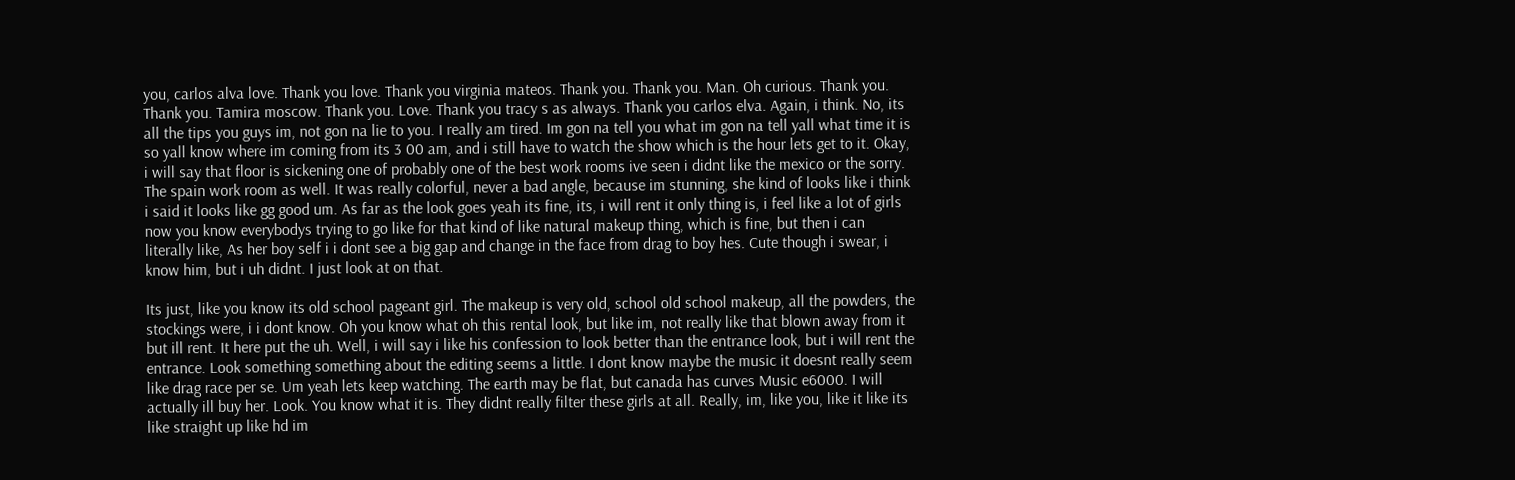you, carlos alva love. Thank you love. Thank you virginia mateos. Thank you. Thank you. Man. Oh curious. Thank you. Thank you. Tamira moscow. Thank you. Love. Thank you tracy s as always. Thank you carlos elva. Again, i think. No, its all the tips you guys im, not gon na lie to you. I really am tired. Im gon na tell you what im gon na tell yall what time it is so yall know where im coming from its 3 00 am, and i still have to watch the show which is the hour lets get to it. Okay, i will say that floor is sickening one of probably one of the best work rooms ive seen i didnt like the mexico or the sorry. The spain work room as well. It was really colorful, never a bad angle, because im stunning, she kind of looks like i think i said it looks like gg good um. As far as the look goes yeah its fine, its, i will rent it only thing is, i feel like a lot of girls now you know everybodys trying to go like for that kind of like natural makeup thing, which is fine, but then i can literally like, As her boy self i i dont see a big gap and change in the face from drag to boy hes. Cute though i swear, i know him, but i uh didnt. I just look at on that.

Its just, like you know its old school pageant girl. The makeup is very old, school old school makeup, all the powders, the stockings were, i i dont know. Oh you know what oh this rental look, but like im, not really like that blown away from it but ill rent. It here put the uh. Well, i will say i like his confession to look better than the entrance look, but i will rent the entrance. Look something something about the editing seems a little. I dont know maybe the music it doesnt really seem like drag race per se. Um yeah lets keep watching. The earth may be flat, but canada has curves Music e6000. I will actually ill buy her. Look. You know what it is. They didnt really filter these girls at all. Really, im, like you, like it like its like straight up like hd im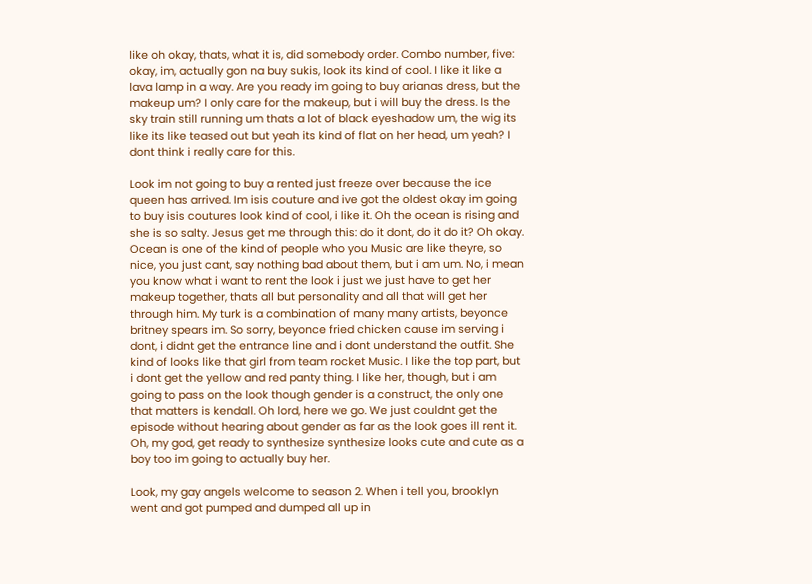like oh okay, thats, what it is, did somebody order. Combo number, five: okay, im, actually gon na buy sukis, look its kind of cool. I like it like a lava lamp in a way. Are you ready im going to buy arianas dress, but the makeup um? I only care for the makeup, but i will buy the dress. Is the sky train still running um thats a lot of black eyeshadow um, the wig its like its like teased out but yeah its kind of flat on her head, um yeah? I dont think i really care for this.

Look im not going to buy a rented just freeze over because the ice queen has arrived. Im isis couture and ive got the oldest okay im going to buy isis coutures look kind of cool, i like it. Oh the ocean is rising and she is so salty. Jesus get me through this: do it dont, do it do it? Oh okay. Ocean is one of the kind of people who you Music are like theyre, so nice, you just cant, say nothing bad about them, but i am um. No, i mean you know what i want to rent the look i just we just have to get her makeup together, thats all but personality and all that will get her through him. My turk is a combination of many many artists, beyonce britney spears im. So sorry, beyonce fried chicken cause im serving i dont, i didnt get the entrance line and i dont understand the outfit. She kind of looks like that girl from team rocket Music. I like the top part, but i dont get the yellow and red panty thing. I like her, though, but i am going to pass on the look though gender is a construct, the only one that matters is kendall. Oh lord, here we go. We just couldnt get the episode without hearing about gender as far as the look goes ill rent it. Oh, my god, get ready to synthesize synthesize looks cute and cute as a boy too im going to actually buy her.

Look, my gay angels welcome to season 2. When i tell you, brooklyn went and got pumped and dumped all up in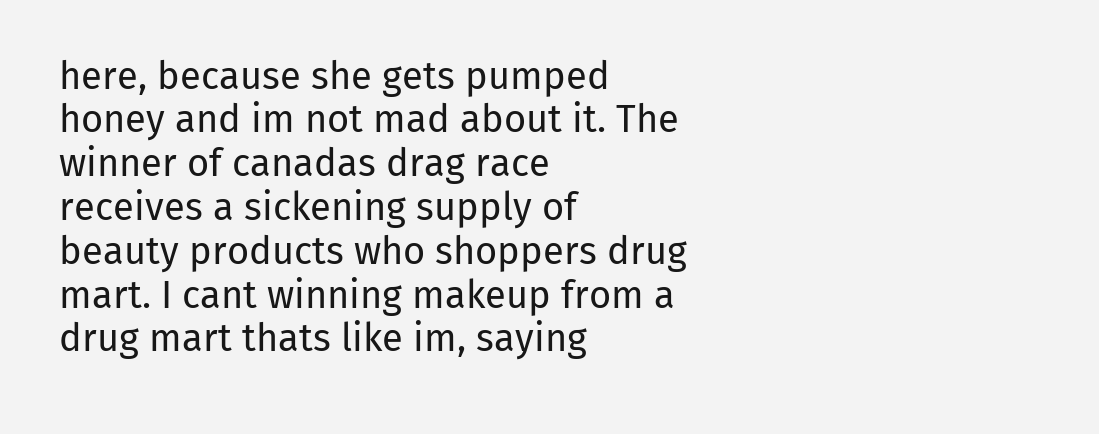here, because she gets pumped honey and im not mad about it. The winner of canadas drag race receives a sickening supply of beauty products who shoppers drug mart. I cant winning makeup from a drug mart thats like im, saying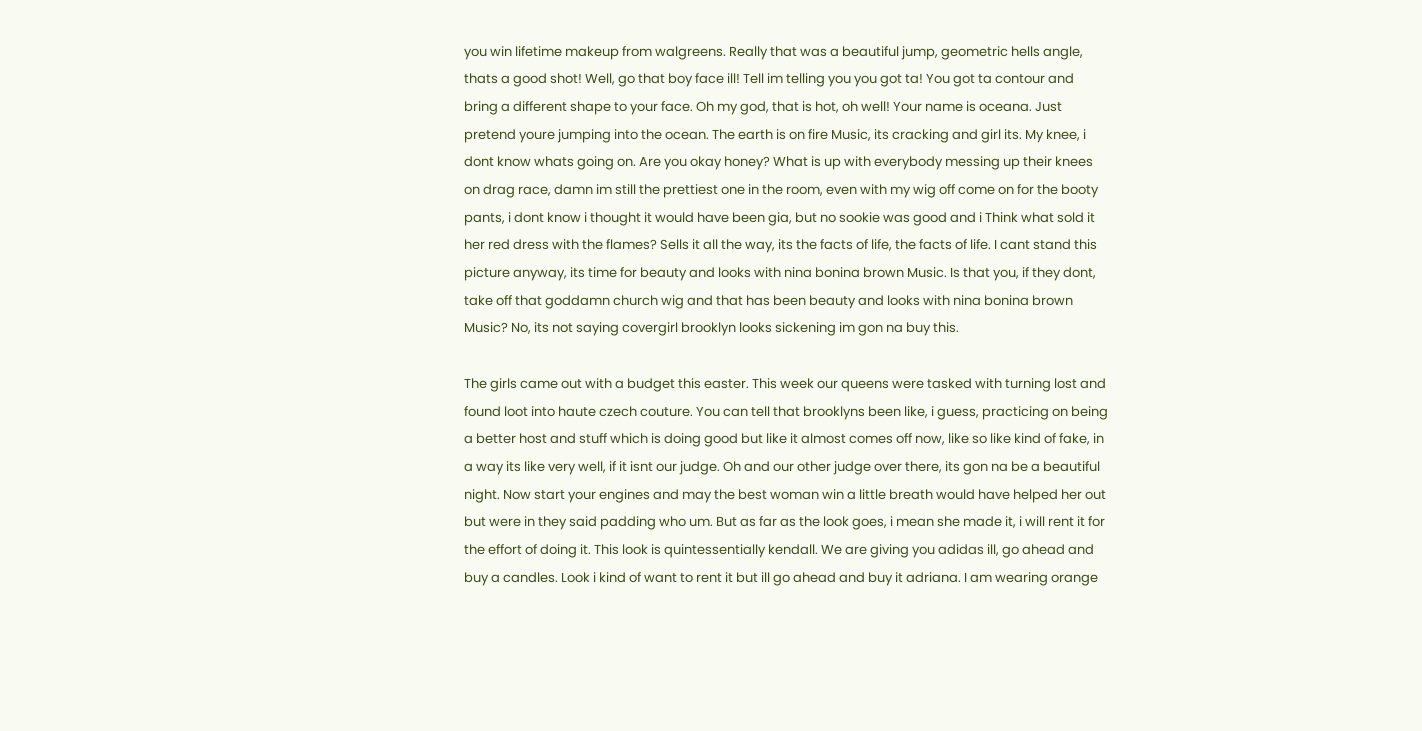you win lifetime makeup from walgreens. Really that was a beautiful jump, geometric hells angle, thats a good shot! Well, go that boy face ill! Tell im telling you you got ta! You got ta contour and bring a different shape to your face. Oh my god, that is hot, oh well! Your name is oceana. Just pretend youre jumping into the ocean. The earth is on fire Music, its cracking and girl its. My knee, i dont know whats going on. Are you okay honey? What is up with everybody messing up their knees on drag race, damn im still the prettiest one in the room, even with my wig off come on for the booty pants, i dont know i thought it would have been gia, but no sookie was good and i Think what sold it her red dress with the flames? Sells it all the way, its the facts of life, the facts of life. I cant stand this picture anyway, its time for beauty and looks with nina bonina brown Music. Is that you, if they dont, take off that goddamn church wig and that has been beauty and looks with nina bonina brown Music? No, its not saying covergirl brooklyn looks sickening im gon na buy this.

The girls came out with a budget this easter. This week our queens were tasked with turning lost and found loot into haute czech couture. You can tell that brooklyns been like, i guess, practicing on being a better host and stuff which is doing good but like it almost comes off now, like so like kind of fake, in a way its like very well, if it isnt our judge. Oh and our other judge over there, its gon na be a beautiful night. Now start your engines and may the best woman win a little breath would have helped her out but were in they said padding who um. But as far as the look goes, i mean she made it, i will rent it for the effort of doing it. This look is quintessentially kendall. We are giving you adidas ill, go ahead and buy a candles. Look i kind of want to rent it but ill go ahead and buy it adriana. I am wearing orange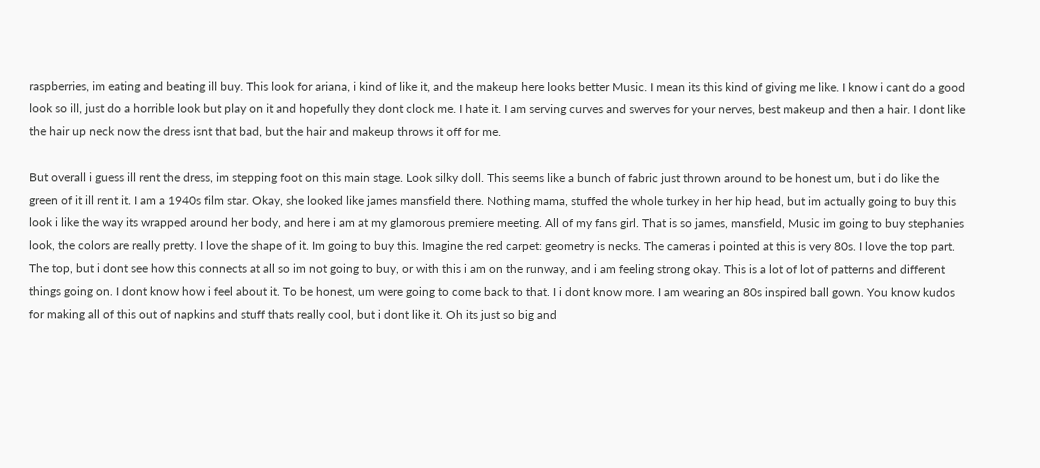raspberries, im eating and beating ill buy. This look for ariana, i kind of like it, and the makeup here looks better Music. I mean its this kind of giving me like. I know i cant do a good look so ill, just do a horrible look but play on it and hopefully they dont clock me. I hate it. I am serving curves and swerves for your nerves, best makeup and then a hair. I dont like the hair up neck now the dress isnt that bad, but the hair and makeup throws it off for me.

But overall i guess ill rent the dress, im stepping foot on this main stage. Look silky doll. This seems like a bunch of fabric just thrown around to be honest um, but i do like the green of it ill rent it. I am a 1940s film star. Okay, she looked like james mansfield there. Nothing mama, stuffed the whole turkey in her hip head, but im actually going to buy this look i like the way its wrapped around her body, and here i am at my glamorous premiere meeting. All of my fans girl. That is so james, mansfield, Music im going to buy stephanies look, the colors are really pretty. I love the shape of it. Im going to buy this. Imagine the red carpet: geometry is necks. The cameras i pointed at this is very 80s. I love the top part. The top, but i dont see how this connects at all so im not going to buy, or with this i am on the runway, and i am feeling strong okay. This is a lot of lot of patterns and different things going on. I dont know how i feel about it. To be honest, um were going to come back to that. I i dont know more. I am wearing an 80s inspired ball gown. You know kudos for making all of this out of napkins and stuff thats really cool, but i dont like it. Oh its just so big and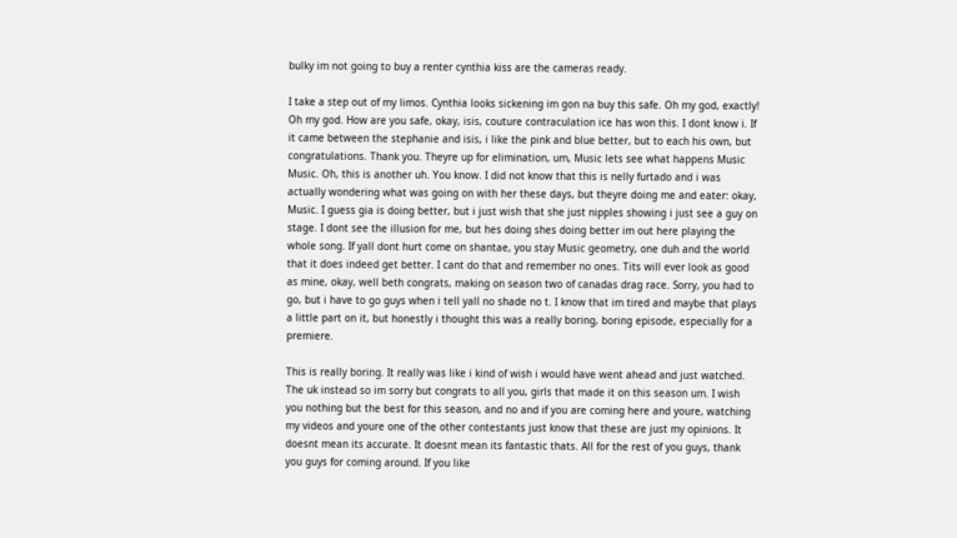bulky im not going to buy a renter cynthia kiss are the cameras ready.

I take a step out of my limos. Cynthia looks sickening im gon na buy this safe. Oh my god, exactly! Oh my god. How are you safe, okay, isis, couture contraculation ice has won this. I dont know i. If it came between the stephanie and isis, i like the pink and blue better, but to each his own, but congratulations. Thank you. Theyre up for elimination, um, Music lets see what happens Music Music. Oh, this is another uh. You know. I did not know that this is nelly furtado and i was actually wondering what was going on with her these days, but theyre doing me and eater: okay, Music. I guess gia is doing better, but i just wish that she just nipples showing i just see a guy on stage. I dont see the illusion for me, but hes doing shes doing better im out here playing the whole song. If yall dont hurt come on shantae, you stay Music geometry, one duh and the world that it does indeed get better. I cant do that and remember no ones. Tits will ever look as good as mine, okay, well beth congrats, making on season two of canadas drag race. Sorry, you had to go, but i have to go guys when i tell yall no shade no t. I know that im tired and maybe that plays a little part on it, but honestly i thought this was a really boring, boring episode, especially for a premiere.

This is really boring. It really was like i kind of wish i would have went ahead and just watched. The uk instead so im sorry but congrats to all you, girls that made it on this season um. I wish you nothing but the best for this season, and no and if you are coming here and youre, watching my videos and youre one of the other contestants just know that these are just my opinions. It doesnt mean its accurate. It doesnt mean its fantastic thats. All for the rest of you guys, thank you guys for coming around. If you like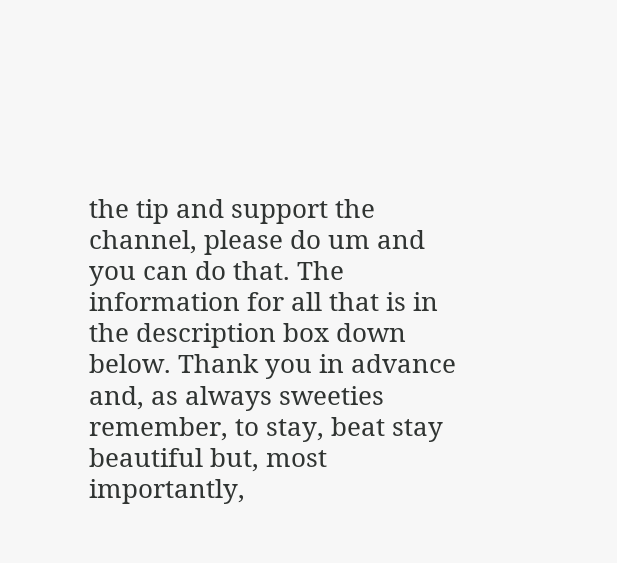the tip and support the channel, please do um and you can do that. The information for all that is in the description box down below. Thank you in advance and, as always sweeties remember, to stay, beat stay beautiful but, most importantly,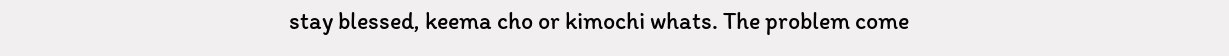stay blessed, keema cho or kimochi whats. The problem come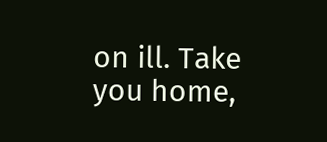on ill. Take you home,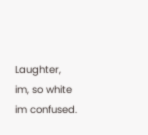Laughter, im, so white im confused.